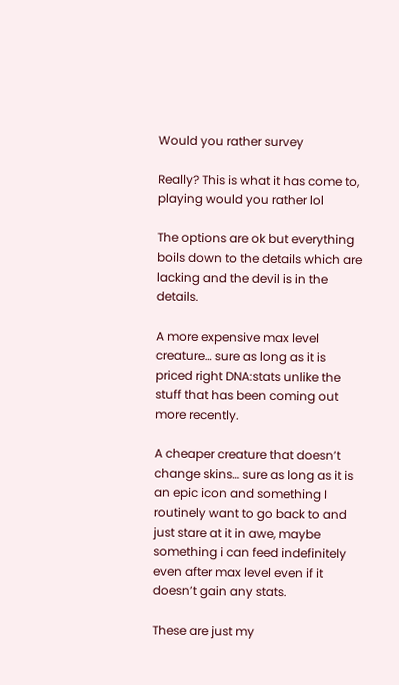Would you rather survey

Really? This is what it has come to, playing would you rather lol

The options are ok but everything boils down to the details which are lacking and the devil is in the details.

A more expensive max level creature… sure as long as it is priced right DNA:stats unlike the stuff that has been coming out more recently.

A cheaper creature that doesn’t change skins… sure as long as it is an epic icon and something I routinely want to go back to and just stare at it in awe, maybe something i can feed indefinitely even after max level even if it doesn’t gain any stats.

These are just my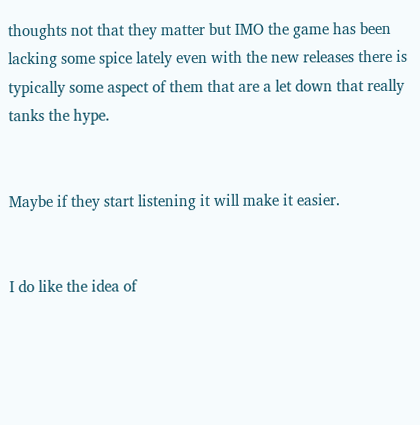thoughts not that they matter but IMO the game has been lacking some spice lately even with the new releases there is typically some aspect of them that are a let down that really tanks the hype.


Maybe if they start listening it will make it easier.


I do like the idea of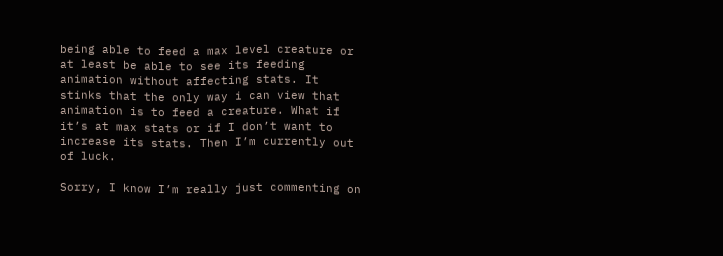being able to feed a max level creature or at least be able to see its feeding animation without affecting stats. It stinks that the only way i can view that animation is to feed a creature. What if it’s at max stats or if I don’t want to increase its stats. Then I’m currently out of luck.

Sorry, I know I’m really just commenting on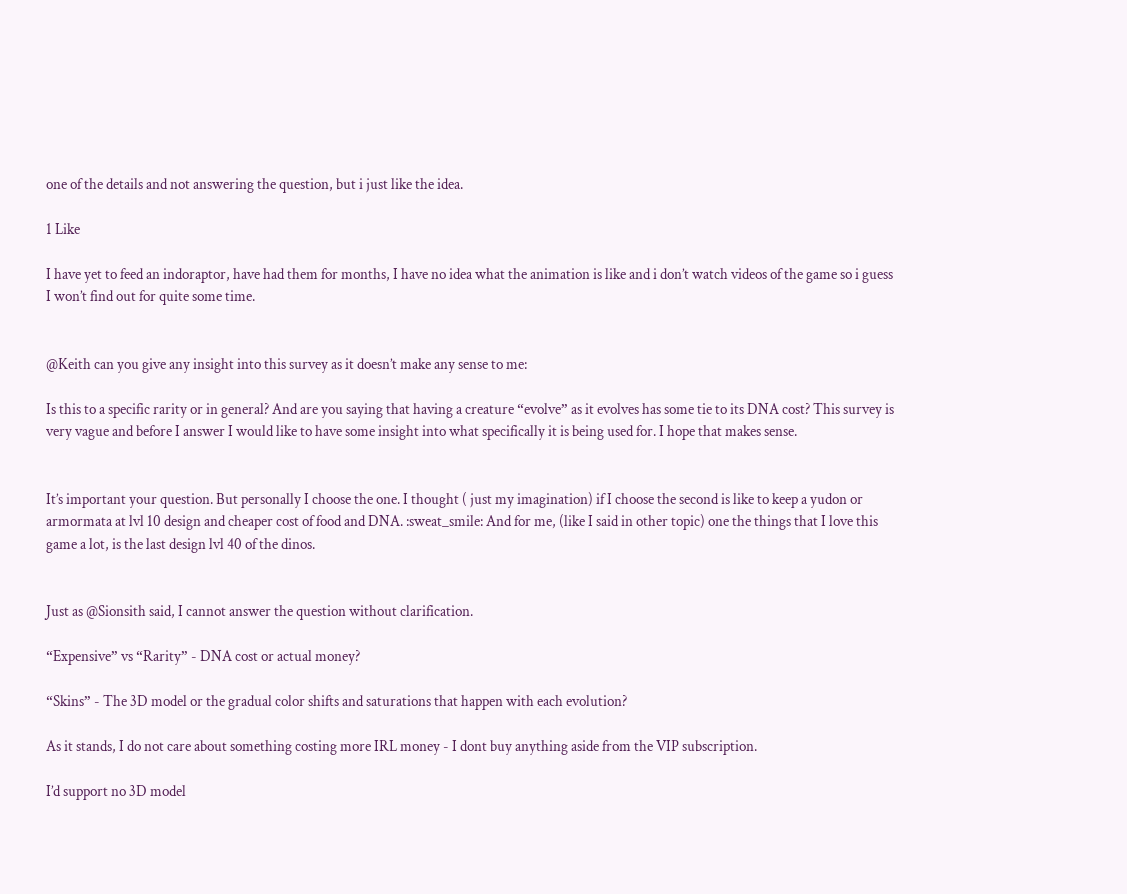one of the details and not answering the question, but i just like the idea.

1 Like

I have yet to feed an indoraptor, have had them for months, I have no idea what the animation is like and i don’t watch videos of the game so i guess I won’t find out for quite some time.


@Keith can you give any insight into this survey as it doesn’t make any sense to me:

Is this to a specific rarity or in general? And are you saying that having a creature “evolve” as it evolves has some tie to its DNA cost? This survey is very vague and before I answer I would like to have some insight into what specifically it is being used for. I hope that makes sense.


It’s important your question. But personally I choose the one. I thought ( just my imagination) if I choose the second is like to keep a yudon or armormata at lvl 10 design and cheaper cost of food and DNA. :sweat_smile: And for me, (like I said in other topic) one the things that I love this game a lot, is the last design lvl 40 of the dinos.


Just as @Sionsith said, I cannot answer the question without clarification.

“Expensive” vs “Rarity” - DNA cost or actual money?

“Skins” - The 3D model or the gradual color shifts and saturations that happen with each evolution?

As it stands, I do not care about something costing more IRL money - I dont buy anything aside from the VIP subscription.

I’d support no 3D model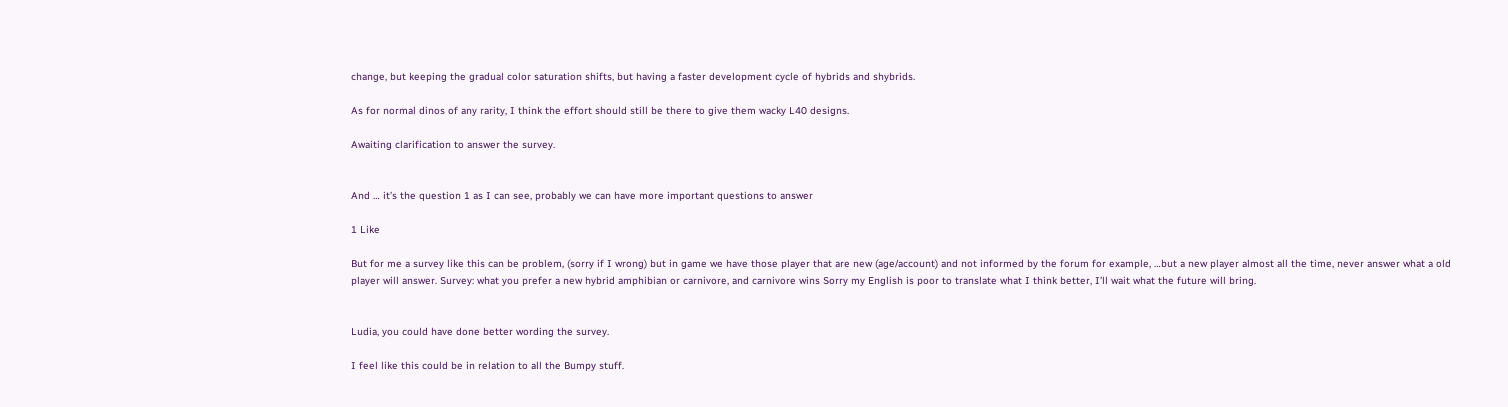change, but keeping the gradual color saturation shifts, but having a faster development cycle of hybrids and shybrids.

As for normal dinos of any rarity, I think the effort should still be there to give them wacky L40 designs.

Awaiting clarification to answer the survey.


And … it’s the question 1 as I can see, probably we can have more important questions to answer

1 Like

But for me a survey like this can be problem, (sorry if I wrong) but in game we have those player that are new (age/account) and not informed by the forum for example, …but a new player almost all the time, never answer what a old player will answer. Survey: what you prefer a new hybrid amphibian or carnivore, and carnivore wins Sorry my English is poor to translate what I think better, I’ll wait what the future will bring.


Ludia, you could have done better wording the survey.

I feel like this could be in relation to all the Bumpy stuff.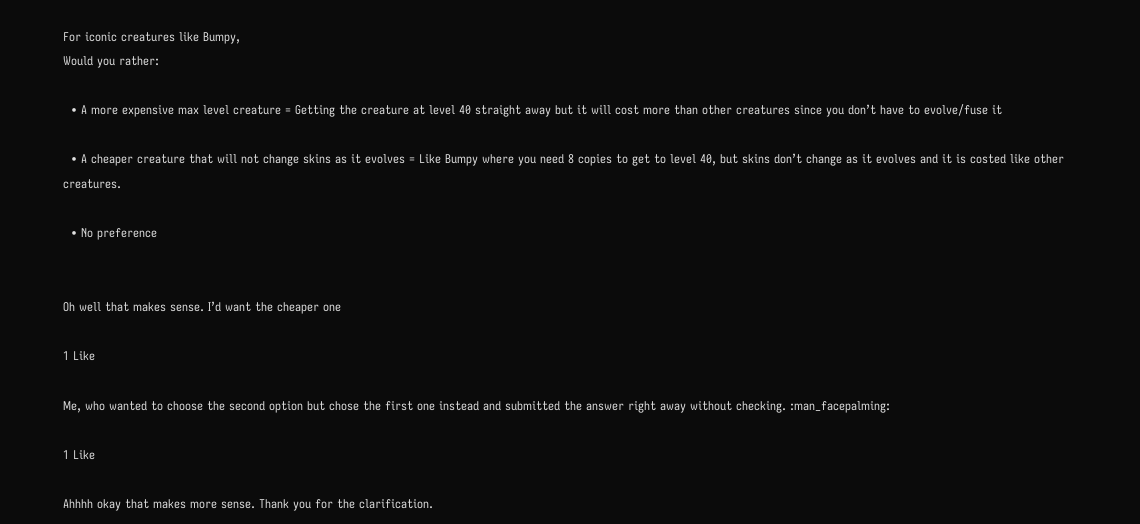For iconic creatures like Bumpy,
Would you rather:

  • A more expensive max level creature = Getting the creature at level 40 straight away but it will cost more than other creatures since you don’t have to evolve/fuse it

  • A cheaper creature that will not change skins as it evolves = Like Bumpy where you need 8 copies to get to level 40, but skins don’t change as it evolves and it is costed like other creatures.

  • No preference


Oh well that makes sense. I’d want the cheaper one

1 Like

Me, who wanted to choose the second option but chose the first one instead and submitted the answer right away without checking. :man_facepalming:

1 Like

Ahhhh okay that makes more sense. Thank you for the clarification.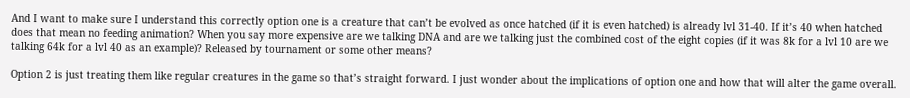And I want to make sure I understand this correctly option one is a creature that can’t be evolved as once hatched (if it is even hatched) is already lvl 31-40. If it’s 40 when hatched does that mean no feeding animation? When you say more expensive are we talking DNA and are we talking just the combined cost of the eight copies (if it was 8k for a lvl 10 are we talking 64k for a lvl 40 as an example)? Released by tournament or some other means?

Option 2 is just treating them like regular creatures in the game so that’s straight forward. I just wonder about the implications of option one and how that will alter the game overall.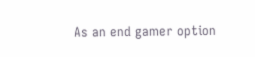As an end gamer option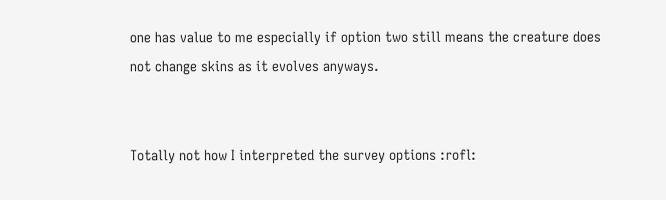one has value to me especially if option two still means the creature does not change skins as it evolves anyways.


Totally not how I interpreted the survey options :rofl: